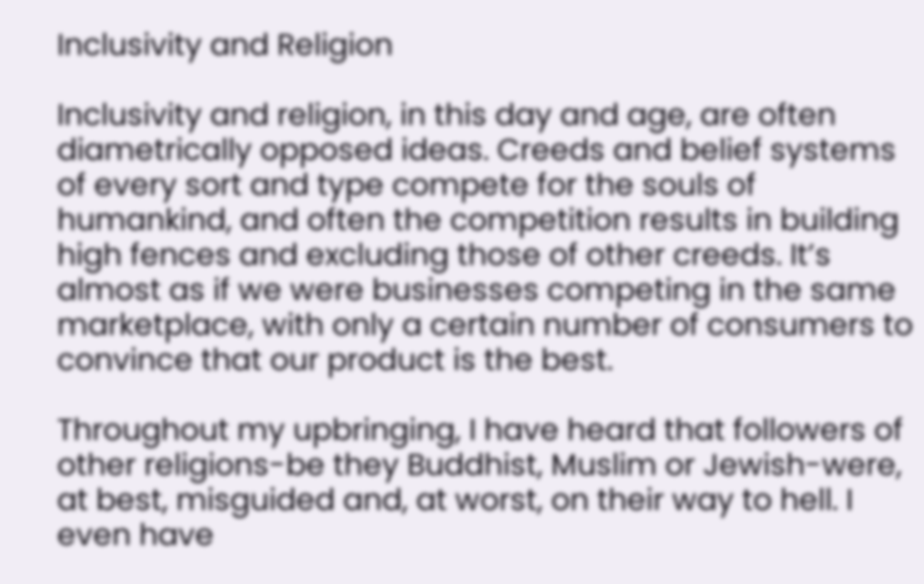Inclusivity and Religion

Inclusivity and religion, in this day and age, are often diametrically opposed ideas. Creeds and belief systems of every sort and type compete for the souls of humankind, and often the competition results in building high fences and excluding those of other creeds. It’s almost as if we were businesses competing in the same marketplace, with only a certain number of consumers to convince that our product is the best.

Throughout my upbringing, I have heard that followers of other religions-be they Buddhist, Muslim or Jewish-were, at best, misguided and, at worst, on their way to hell. I even have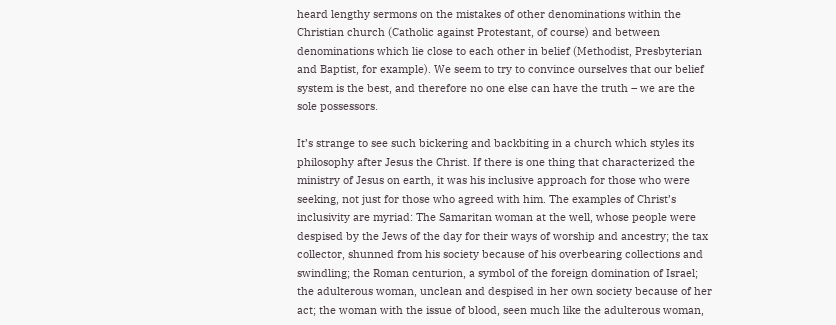heard lengthy sermons on the mistakes of other denominations within the Christian church (Catholic against Protestant, of course) and between denominations which lie close to each other in belief (Methodist, Presbyterian and Baptist, for example). We seem to try to convince ourselves that our belief system is the best, and therefore no one else can have the truth – we are the sole possessors.

It’s strange to see such bickering and backbiting in a church which styles its philosophy after Jesus the Christ. If there is one thing that characterized the ministry of Jesus on earth, it was his inclusive approach for those who were seeking, not just for those who agreed with him. The examples of Christ’s inclusivity are myriad: The Samaritan woman at the well, whose people were despised by the Jews of the day for their ways of worship and ancestry; the tax collector, shunned from his society because of his overbearing collections and swindling; the Roman centurion, a symbol of the foreign domination of Israel; the adulterous woman, unclean and despised in her own society because of her act; the woman with the issue of blood, seen much like the adulterous woman,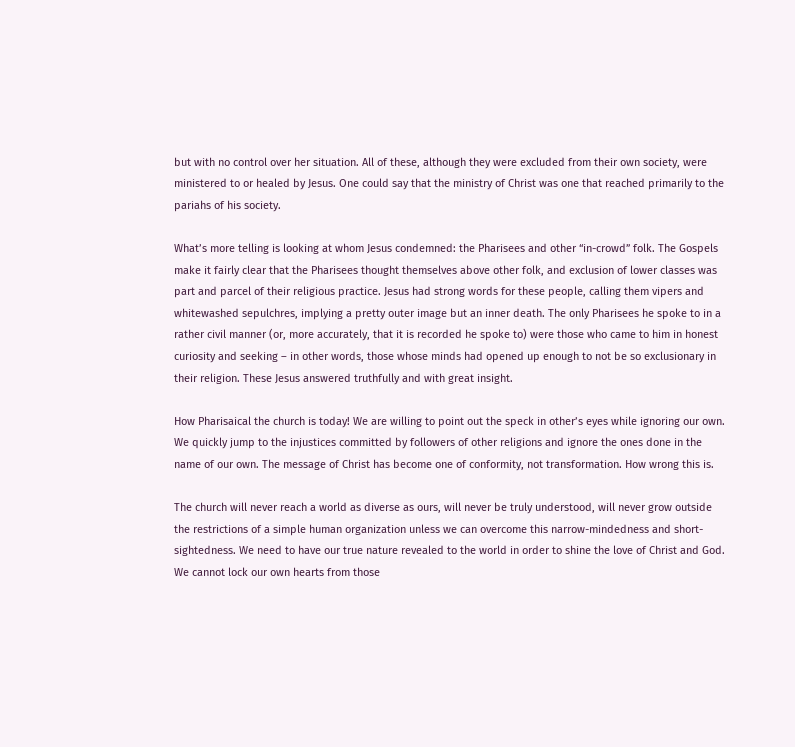but with no control over her situation. All of these, although they were excluded from their own society, were ministered to or healed by Jesus. One could say that the ministry of Christ was one that reached primarily to the pariahs of his society.

What’s more telling is looking at whom Jesus condemned: the Pharisees and other “in-crowd” folk. The Gospels make it fairly clear that the Pharisees thought themselves above other folk, and exclusion of lower classes was part and parcel of their religious practice. Jesus had strong words for these people, calling them vipers and whitewashed sepulchres, implying a pretty outer image but an inner death. The only Pharisees he spoke to in a rather civil manner (or, more accurately, that it is recorded he spoke to) were those who came to him in honest curiosity and seeking – in other words, those whose minds had opened up enough to not be so exclusionary in their religion. These Jesus answered truthfully and with great insight.

How Pharisaical the church is today! We are willing to point out the speck in other’s eyes while ignoring our own. We quickly jump to the injustices committed by followers of other religions and ignore the ones done in the name of our own. The message of Christ has become one of conformity, not transformation. How wrong this is.

The church will never reach a world as diverse as ours, will never be truly understood, will never grow outside the restrictions of a simple human organization unless we can overcome this narrow-mindedness and short-sightedness. We need to have our true nature revealed to the world in order to shine the love of Christ and God. We cannot lock our own hearts from those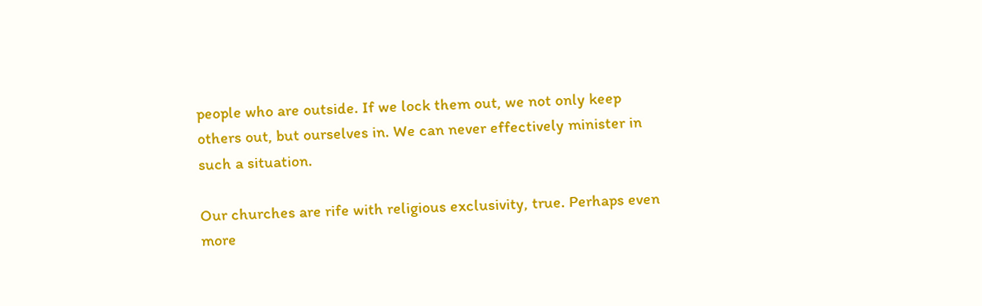people who are outside. If we lock them out, we not only keep others out, but ourselves in. We can never effectively minister in such a situation.

Our churches are rife with religious exclusivity, true. Perhaps even more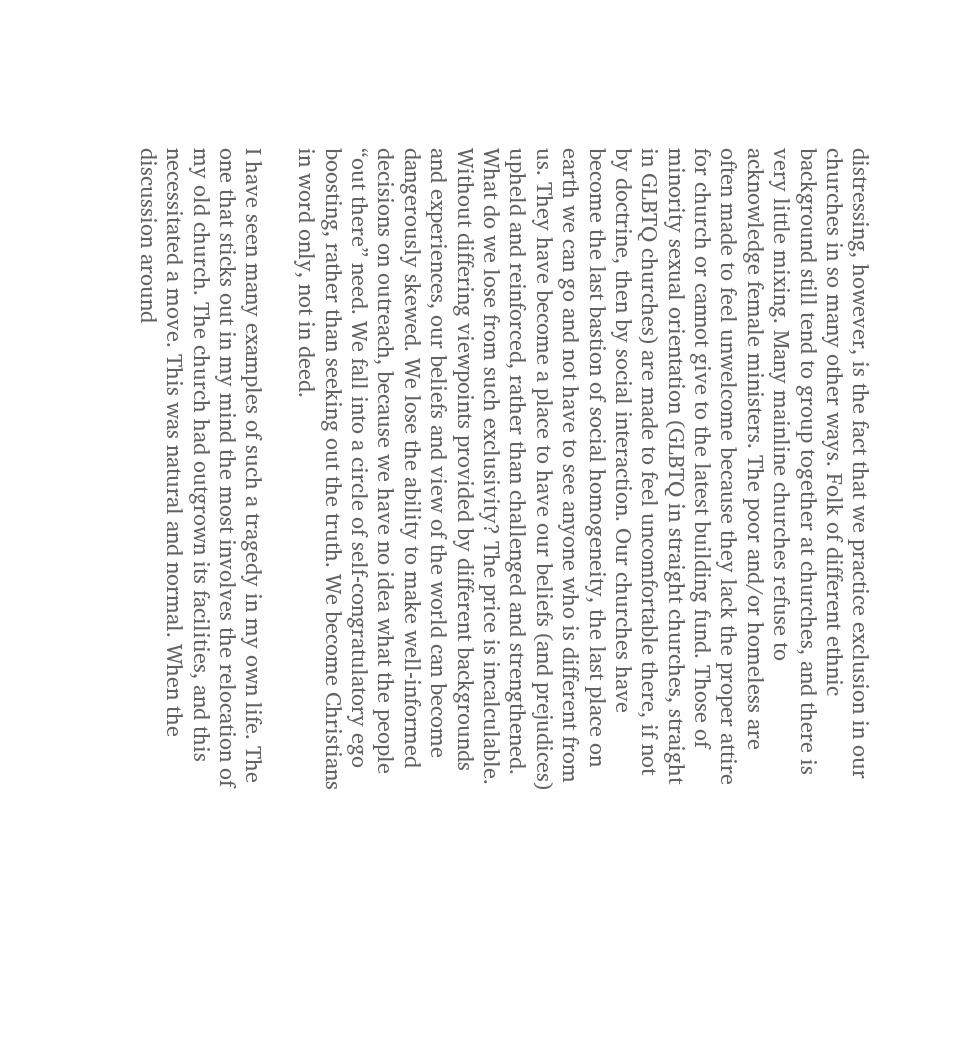distressing, however, is the fact that we practice exclusion in our churches in so many other ways. Folk of different ethnic background still tend to group together at churches, and there is very little mixing. Many mainline churches refuse to acknowledge female ministers. The poor and/or homeless are often made to feel unwelcome because they lack the proper attire for church or cannot give to the latest building fund. Those of minority sexual orientation (GLBTQ in straight churches, straight in GLBTQ churches) are made to feel uncomfortable there, if not by doctrine, then by social interaction. Our churches have become the last bastion of social homogeneity, the last place on earth we can go and not have to see anyone who is different from us. They have become a place to have our beliefs (and prejudices) upheld and reinforced, rather than challenged and strengthened. What do we lose from such exclusivity? The price is incalculable. Without differing viewpoints provided by different backgrounds and experiences, our beliefs and view of the world can become dangerously skewed. We lose the ability to make well-informed decisions on outreach, because we have no idea what the people “out there” need. We fall into a circle of self-congratulatory ego boosting, rather than seeking out the truth. We become Christians in word only, not in deed.

I have seen many examples of such a tragedy in my own life. The one that sticks out in my mind the most involves the relocation of my old church. The church had outgrown its facilities, and this necessitated a move. This was natural and normal. When the discussion around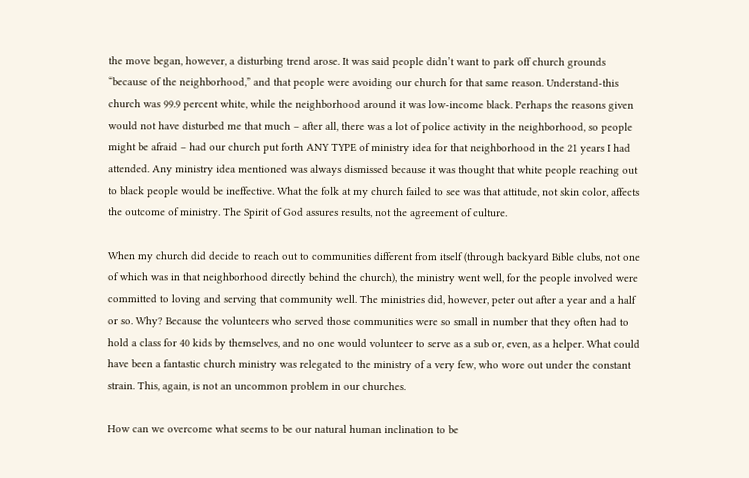the move began, however, a disturbing trend arose. It was said people didn’t want to park off church grounds “because of the neighborhood,” and that people were avoiding our church for that same reason. Understand-this church was 99.9 percent white, while the neighborhood around it was low-income black. Perhaps the reasons given would not have disturbed me that much – after all, there was a lot of police activity in the neighborhood, so people might be afraid – had our church put forth ANY TYPE of ministry idea for that neighborhood in the 21 years I had attended. Any ministry idea mentioned was always dismissed because it was thought that white people reaching out to black people would be ineffective. What the folk at my church failed to see was that attitude, not skin color, affects the outcome of ministry. The Spirit of God assures results, not the agreement of culture.

When my church did decide to reach out to communities different from itself (through backyard Bible clubs, not one of which was in that neighborhood directly behind the church), the ministry went well, for the people involved were committed to loving and serving that community well. The ministries did, however, peter out after a year and a half or so. Why? Because the volunteers who served those communities were so small in number that they often had to hold a class for 40 kids by themselves, and no one would volunteer to serve as a sub or, even, as a helper. What could have been a fantastic church ministry was relegated to the ministry of a very few, who wore out under the constant strain. This, again, is not an uncommon problem in our churches.

How can we overcome what seems to be our natural human inclination to be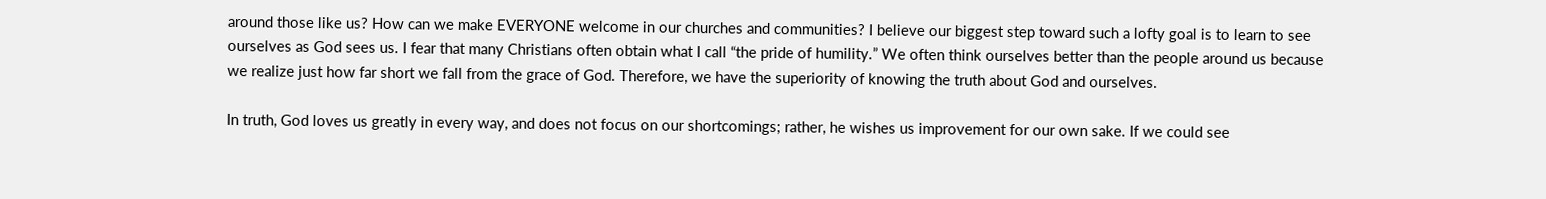around those like us? How can we make EVERYONE welcome in our churches and communities? I believe our biggest step toward such a lofty goal is to learn to see ourselves as God sees us. I fear that many Christians often obtain what I call “the pride of humility.” We often think ourselves better than the people around us because we realize just how far short we fall from the grace of God. Therefore, we have the superiority of knowing the truth about God and ourselves.

In truth, God loves us greatly in every way, and does not focus on our shortcomings; rather, he wishes us improvement for our own sake. If we could see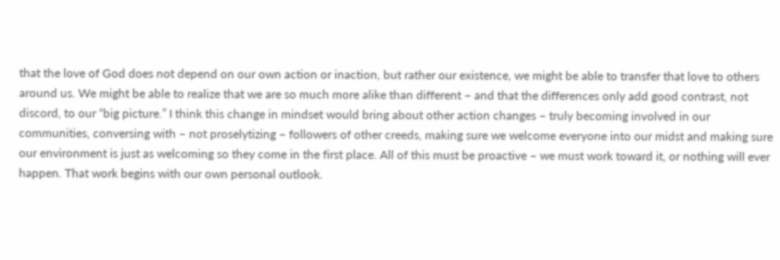that the love of God does not depend on our own action or inaction, but rather our existence, we might be able to transfer that love to others around us. We might be able to realize that we are so much more alike than different – and that the differences only add good contrast, not discord, to our “big picture.” I think this change in mindset would bring about other action changes – truly becoming involved in our communities, conversing with – not proselytizing – followers of other creeds, making sure we welcome everyone into our midst and making sure our environment is just as welcoming so they come in the first place. All of this must be proactive – we must work toward it, or nothing will ever happen. That work begins with our own personal outlook.